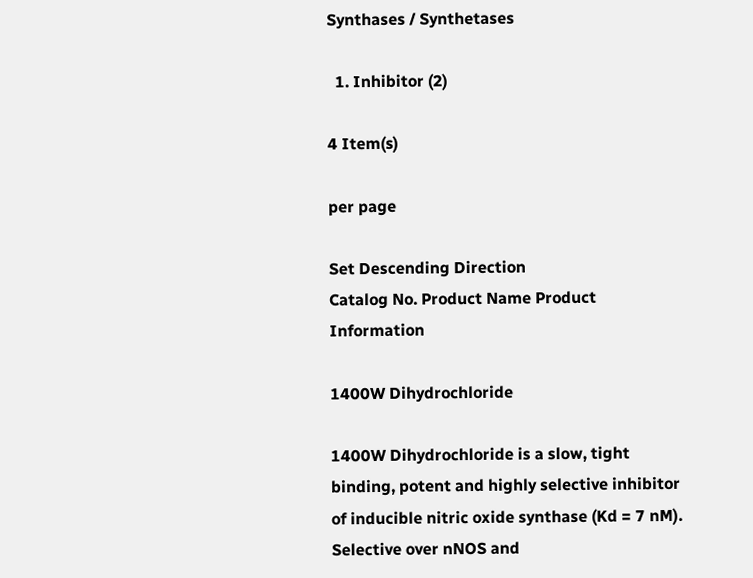Synthases / Synthetases

  1. Inhibitor (2)

4 Item(s)

per page

Set Descending Direction
Catalog No. Product Name Product Information

1400W Dihydrochloride

1400W Dihydrochloride is a slow, tight binding, potent and highly selective inhibitor of inducible nitric oxide synthase (Kd = 7 nM). Selective over nNOS and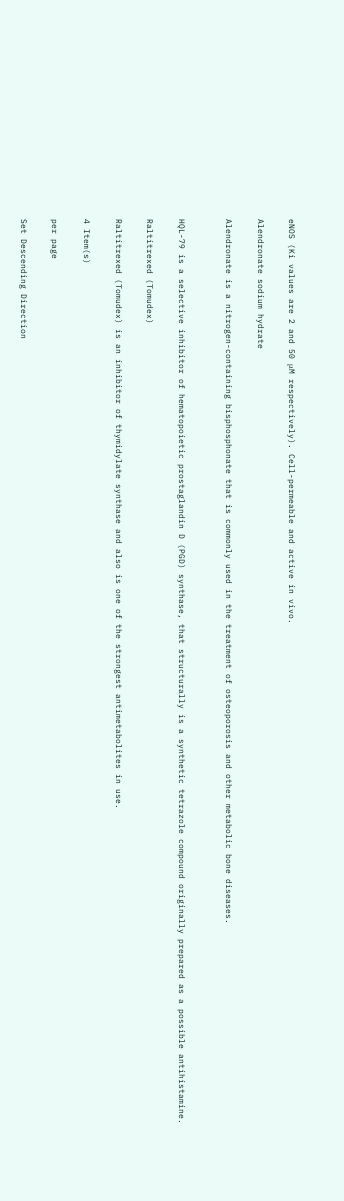eNOS (Ki values are 2 and 50 μM respectively). Cell-permeable and active in vivo.

Alendronate sodium hydrate

Alendronate is a nitrogen-containing bisphosphonate that is commonly used in the treatment of osteoporosis and other metabolic bone diseases.


HQL-79 is a selective inhibitor of hematopoietic prostaglandin D (PGD) synthase, that structurally is a synthetic tetrazole compound originally prepared as a possible antihistamine.

Raltitrexed (Tomudex)

Raltitrexed (Tomudex) is an inhibitor of thymidylate synthase and also is one of the strongest antimetabolites in use.

4 Item(s)

per page

Set Descending Direction